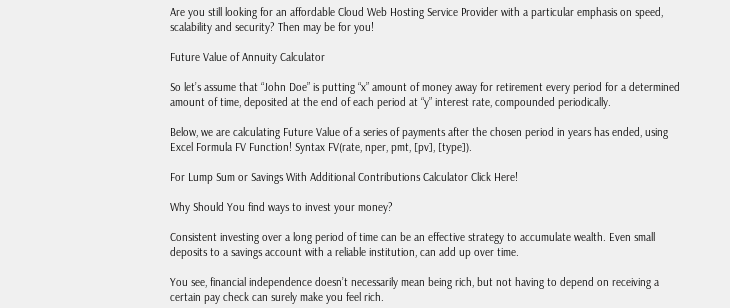Are you still looking for an affordable Cloud Web Hosting Service Provider with a particular emphasis on speed, scalability and security? Then may be for you!

Future Value of Annuity Calculator

So let’s assume that “John Doe” is putting “x” amount of money away for retirement every period for a determined amount of time, deposited at the end of each period at “y” interest rate, compounded periodically.

Below, we are calculating Future Value of a series of payments after the chosen period in years has ended, using Excel Formula FV Function! Syntax FV(rate, nper, pmt, [pv], [type]).

For Lump Sum or Savings With Additional Contributions Calculator Click Here!

Why Should You find ways to invest your money?

Consistent investing over a long period of time can be an effective strategy to accumulate wealth. Even small deposits to a savings account with a reliable institution, can add up over time.

You see, financial independence doesn’t necessarily mean being rich, but not having to depend on receiving a certain pay check can surely make you feel rich.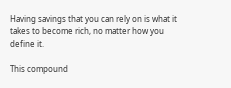Having savings that you can rely on is what it takes to become rich, no matter how you define it.

This compound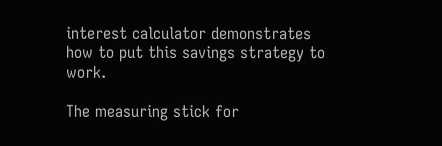interest calculator demonstrates how to put this savings strategy to work.

The measuring stick for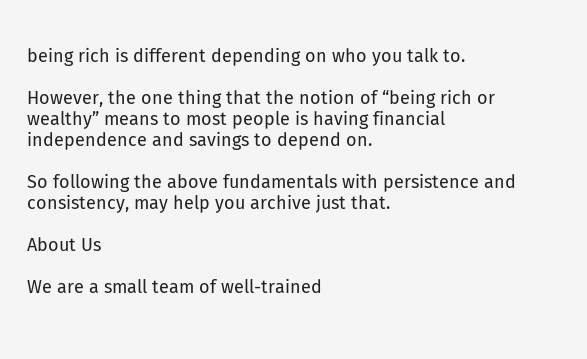being rich is different depending on who you talk to.

However, the one thing that the notion of “being rich or wealthy” means to most people is having financial independence and savings to depend on.

So following the above fundamentals with persistence and consistency, may help you archive just that.

About Us

We are a small team of well-trained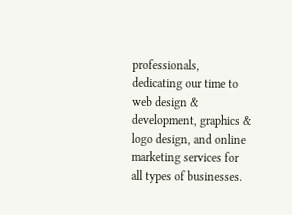professionals, dedicating our time to web design & development, graphics & logo design, and online marketing services for all types of businesses.